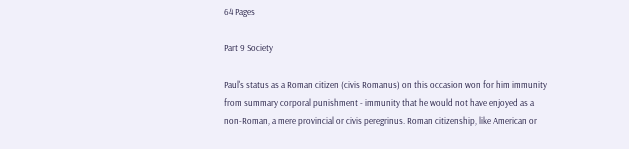64 Pages

Part 9 Society

Paul's status as a Roman citizen (civis Romanus) on this occasion won for him immunity from summary corporal punishment - immunity that he would not have enjoyed as a non-Roman, a mere provincial or civis peregrinus. Roman citizenship, like American or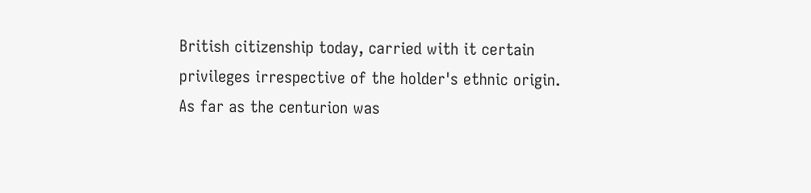British citizenship today, carried with it certain privileges irrespective of the holder's ethnic origin. As far as the centurion was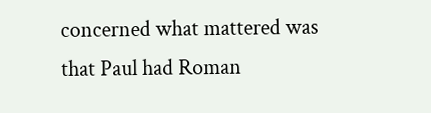concerned what mattered was that Paul had Roman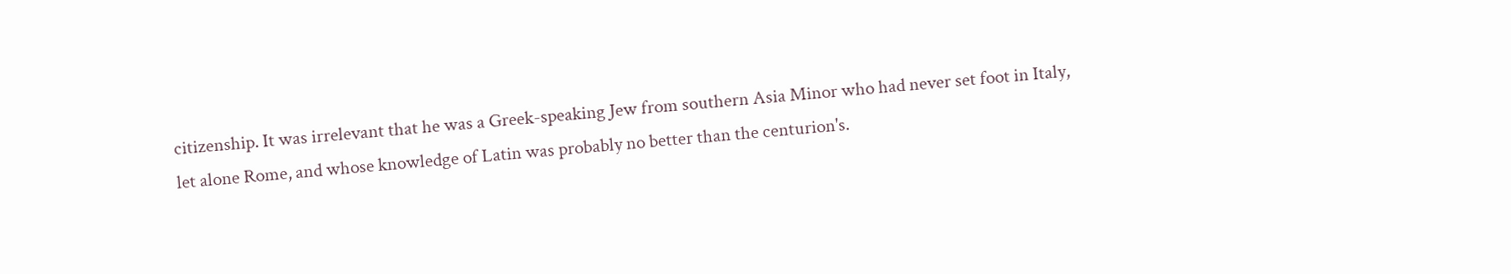citizenship. It was irrelevant that he was a Greek-speaking Jew from southern Asia Minor who had never set foot in Italy, let alone Rome, and whose knowledge of Latin was probably no better than the centurion's.